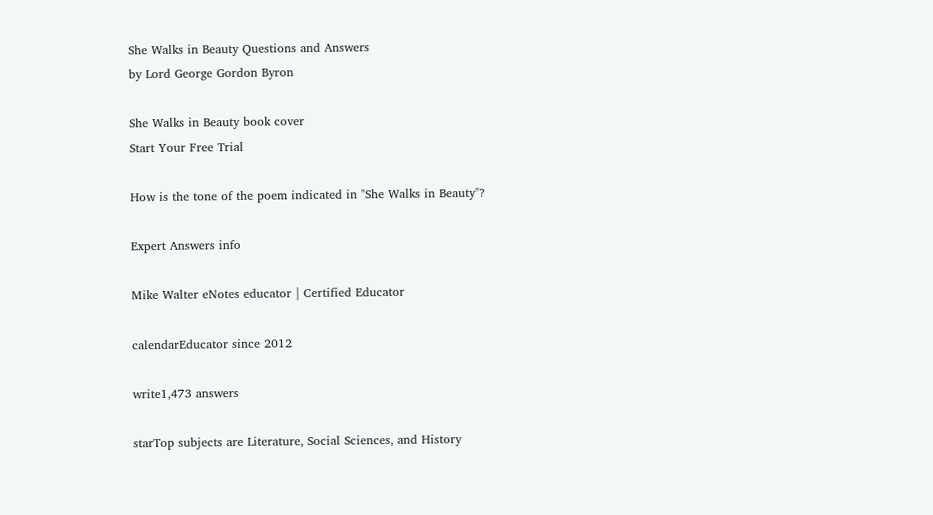She Walks in Beauty Questions and Answers
by Lord George Gordon Byron

She Walks in Beauty book cover
Start Your Free Trial

How is the tone of the poem indicated in "She Walks in Beauty"?

Expert Answers info

Mike Walter eNotes educator | Certified Educator

calendarEducator since 2012

write1,473 answers

starTop subjects are Literature, Social Sciences, and History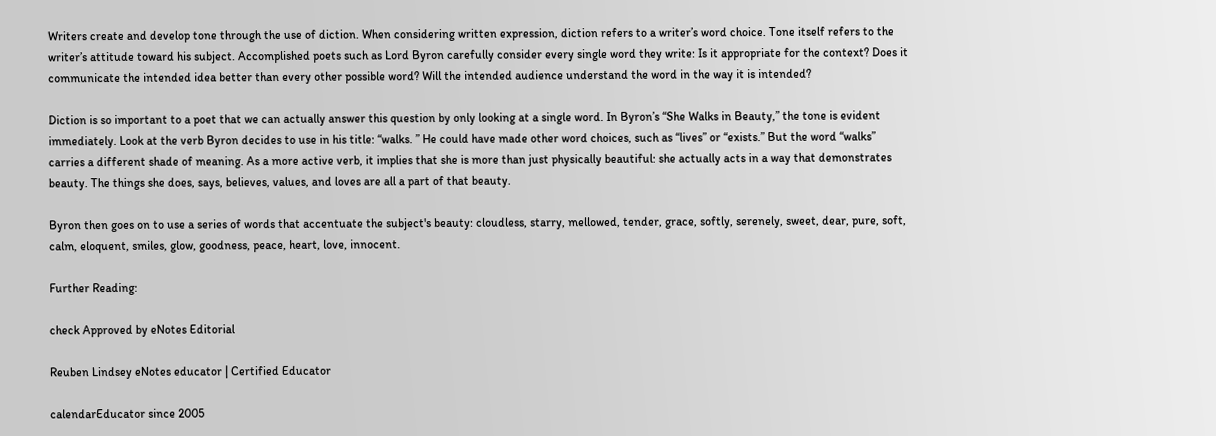Writers create and develop tone through the use of diction. When considering written expression, diction refers to a writer’s word choice. Tone itself refers to the writer’s attitude toward his subject. Accomplished poets such as Lord Byron carefully consider every single word they write: Is it appropriate for the context? Does it communicate the intended idea better than every other possible word? Will the intended audience understand the word in the way it is intended?

Diction is so important to a poet that we can actually answer this question by only looking at a single word. In Byron’s “She Walks in Beauty,” the tone is evident immediately. Look at the verb Byron decides to use in his title: “walks. ” He could have made other word choices, such as “lives” or “exists.” But the word “walks” carries a different shade of meaning. As a more active verb, it implies that she is more than just physically beautiful: she actually acts in a way that demonstrates beauty. The things she does, says, believes, values, and loves are all a part of that beauty.

Byron then goes on to use a series of words that accentuate the subject's beauty: cloudless, starry, mellowed, tender, grace, softly, serenely, sweet, dear, pure, soft, calm, eloquent, smiles, glow, goodness, peace, heart, love, innocent.

Further Reading:

check Approved by eNotes Editorial

Reuben Lindsey eNotes educator | Certified Educator

calendarEducator since 2005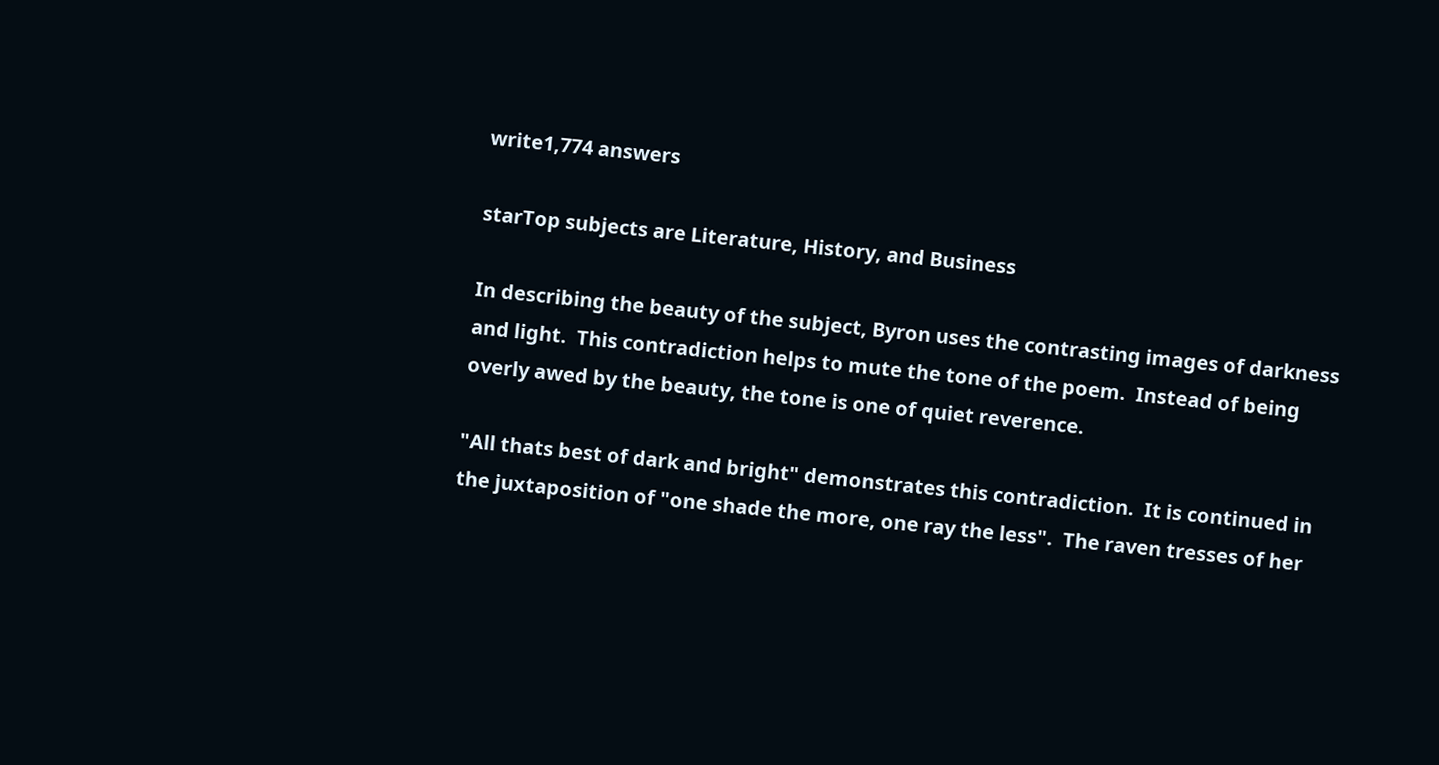write1,774 answers

starTop subjects are Literature, History, and Business

In describing the beauty of the subject, Byron uses the contrasting images of darkness and light.  This contradiction helps to mute the tone of the poem.  Instead of being overly awed by the beauty, the tone is one of quiet reverence.

"All thats best of dark and bright" demonstrates this contradiction.  It is continued in the juxtaposition of "one shade the more, one ray the less".  The raven tresses of her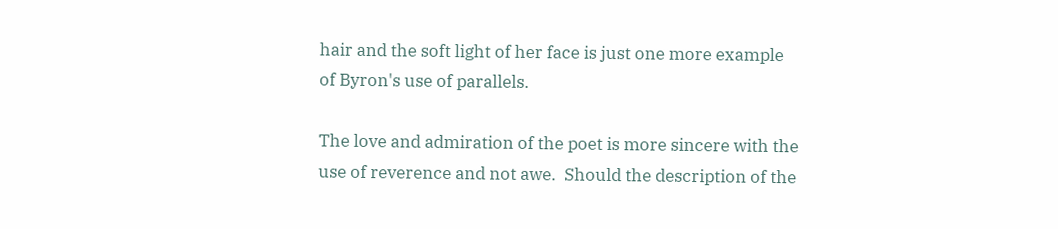hair and the soft light of her face is just one more example of Byron's use of parallels.

The love and admiration of the poet is more sincere with the use of reverence and not awe.  Should the description of the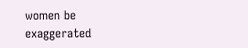women be exaggerated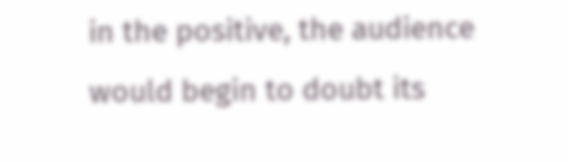in the positive, the audience would begin to doubt its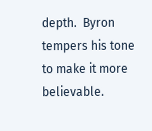depth.  Byron tempers his tone to make it more believable.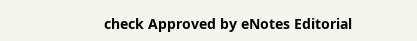check Approved by eNotes Editorial